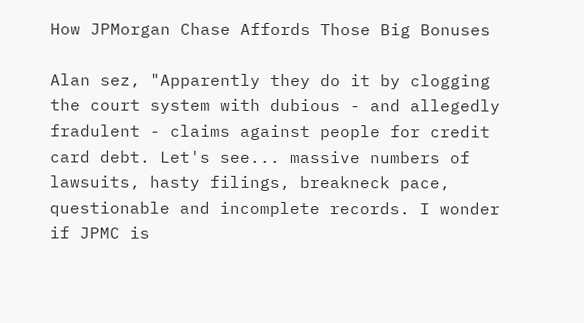How JPMorgan Chase Affords Those Big Bonuses

Alan sez, "Apparently they do it by clogging the court system with dubious - and allegedly fradulent - claims against people for credit card debt. Let's see... massive numbers of lawsuits, hasty filings, breakneck pace, questionable and incomplete records. I wonder if JPMC is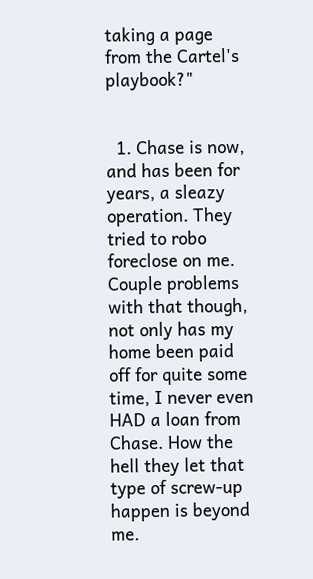taking a page from the Cartel's playbook?"


  1. Chase is now, and has been for years, a sleazy operation. They tried to robo foreclose on me. Couple problems with that though, not only has my home been paid off for quite some time, I never even HAD a loan from Chase. How the hell they let that type of screw-up happen is beyond me.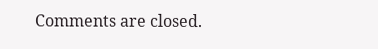Comments are closed.